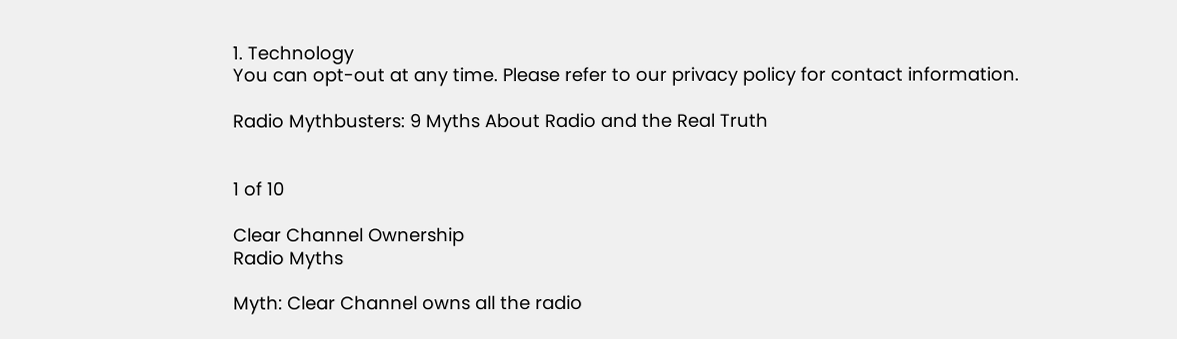1. Technology
You can opt-out at any time. Please refer to our privacy policy for contact information.

Radio Mythbusters: 9 Myths About Radio and the Real Truth


1 of 10

Clear Channel Ownership
Radio Myths

Myth: Clear Channel owns all the radio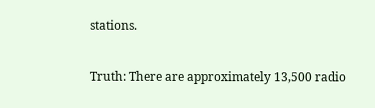stations.

Truth: There are approximately 13,500 radio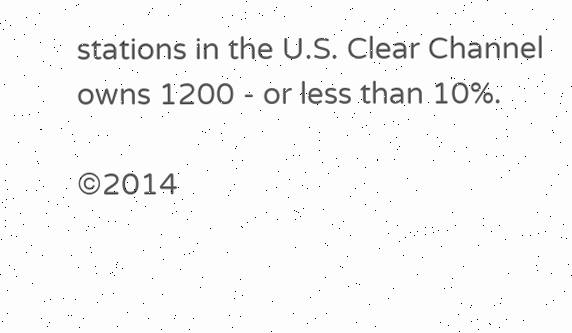stations in the U.S. Clear Channel owns 1200 - or less than 10%.

©2014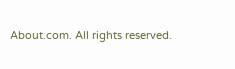About.com. All rights reserved.